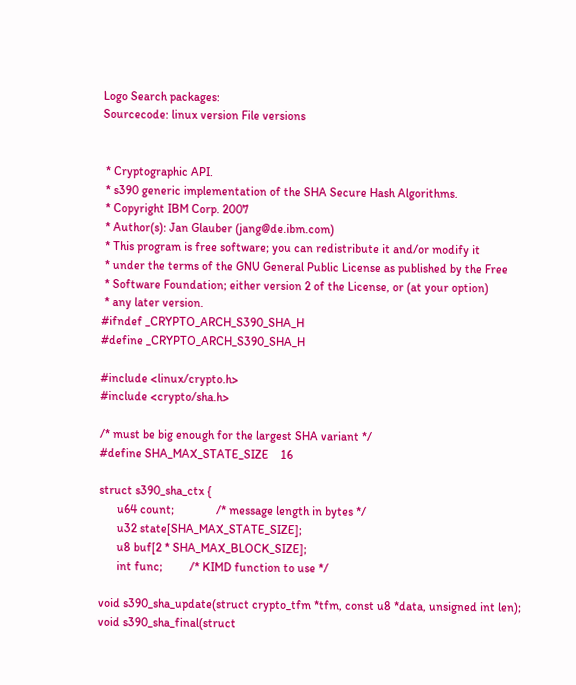Logo Search packages:
Sourcecode: linux version File versions


 * Cryptographic API.
 * s390 generic implementation of the SHA Secure Hash Algorithms.
 * Copyright IBM Corp. 2007
 * Author(s): Jan Glauber (jang@de.ibm.com)
 * This program is free software; you can redistribute it and/or modify it
 * under the terms of the GNU General Public License as published by the Free
 * Software Foundation; either version 2 of the License, or (at your option)
 * any later version.
#ifndef _CRYPTO_ARCH_S390_SHA_H
#define _CRYPTO_ARCH_S390_SHA_H

#include <linux/crypto.h>
#include <crypto/sha.h>

/* must be big enough for the largest SHA variant */
#define SHA_MAX_STATE_SIZE    16

struct s390_sha_ctx {
      u64 count;              /* message length in bytes */
      u32 state[SHA_MAX_STATE_SIZE];
      u8 buf[2 * SHA_MAX_BLOCK_SIZE];
      int func;         /* KIMD function to use */

void s390_sha_update(struct crypto_tfm *tfm, const u8 *data, unsigned int len);
void s390_sha_final(struct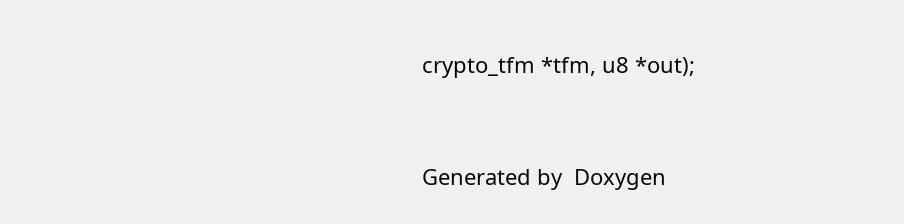crypto_tfm *tfm, u8 *out);


Generated by  Doxygen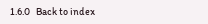1.6.0   Back to index